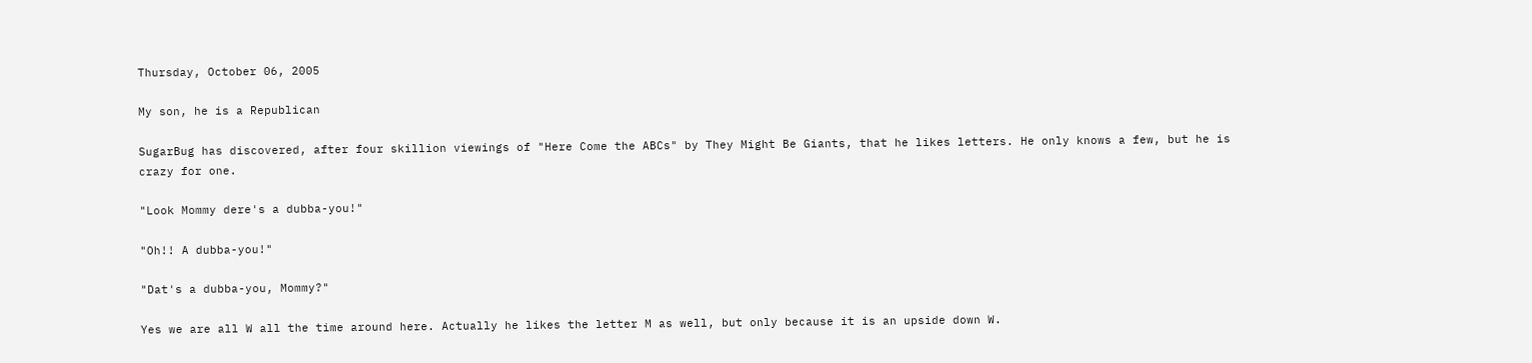Thursday, October 06, 2005

My son, he is a Republican

SugarBug has discovered, after four skillion viewings of "Here Come the ABCs" by They Might Be Giants, that he likes letters. He only knows a few, but he is crazy for one.

"Look Mommy dere's a dubba-you!"

"Oh!! A dubba-you!"

"Dat's a dubba-you, Mommy?"

Yes we are all W all the time around here. Actually he likes the letter M as well, but only because it is an upside down W.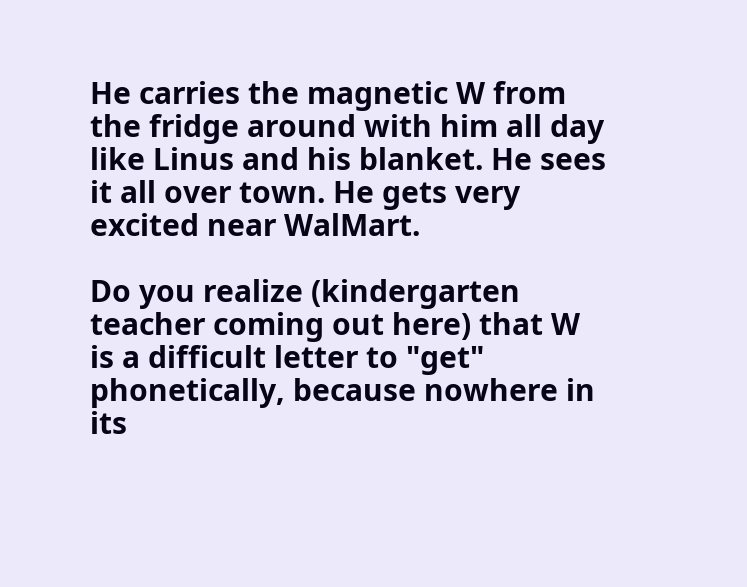He carries the magnetic W from the fridge around with him all day like Linus and his blanket. He sees it all over town. He gets very excited near WalMart.

Do you realize (kindergarten teacher coming out here) that W is a difficult letter to "get" phonetically, because nowhere in its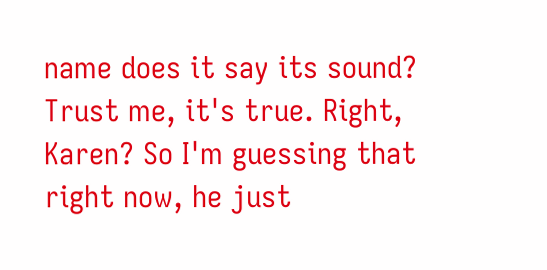name does it say its sound? Trust me, it's true. Right, Karen? So I'm guessing that right now, he just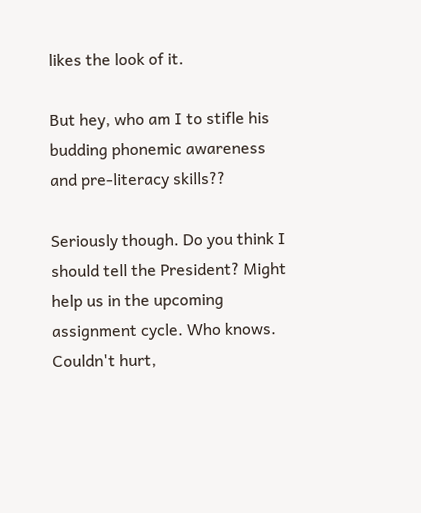likes the look of it.

But hey, who am I to stifle his budding phonemic awareness and pre-literacy skills??

Seriously though. Do you think I should tell the President? Might help us in the upcoming assignment cycle. Who knows. Couldn't hurt,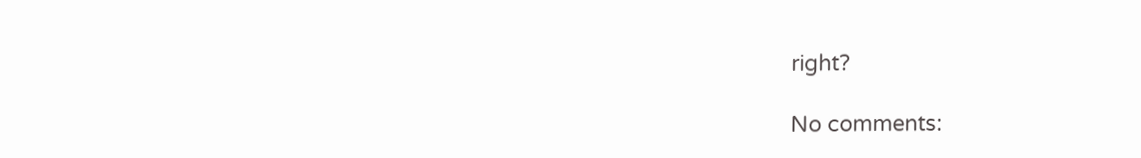right?

No comments: